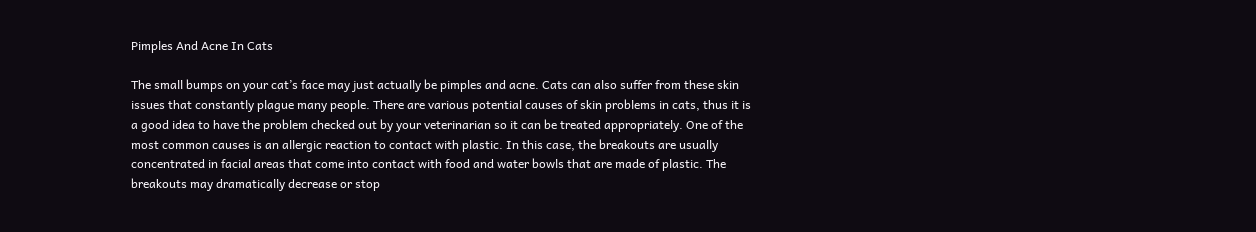Pimples And Acne In Cats

The small bumps on your cat’s face may just actually be pimples and acne. Cats can also suffer from these skin issues that constantly plague many people. There are various potential causes of skin problems in cats, thus it is a good idea to have the problem checked out by your veterinarian so it can be treated appropriately. One of the most common causes is an allergic reaction to contact with plastic. In this case, the breakouts are usually concentrated in facial areas that come into contact with food and water bowls that are made of plastic. The breakouts may dramatically decrease or stop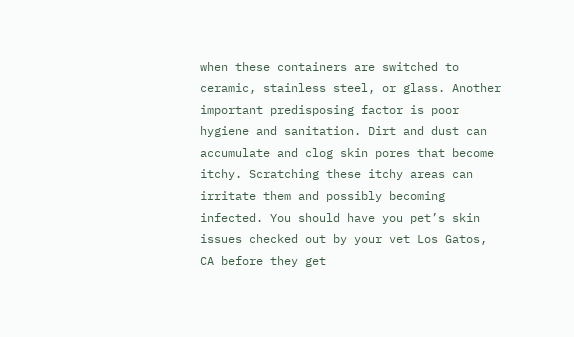when these containers are switched to ceramic, stainless steel, or glass. Another important predisposing factor is poor hygiene and sanitation. Dirt and dust can accumulate and clog skin pores that become itchy. Scratching these itchy areas can irritate them and possibly becoming infected. You should have you pet’s skin issues checked out by your vet Los Gatos, CA before they get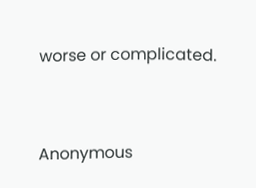worse or complicated.


Anonymous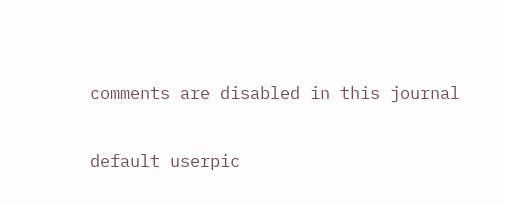comments are disabled in this journal

default userpic